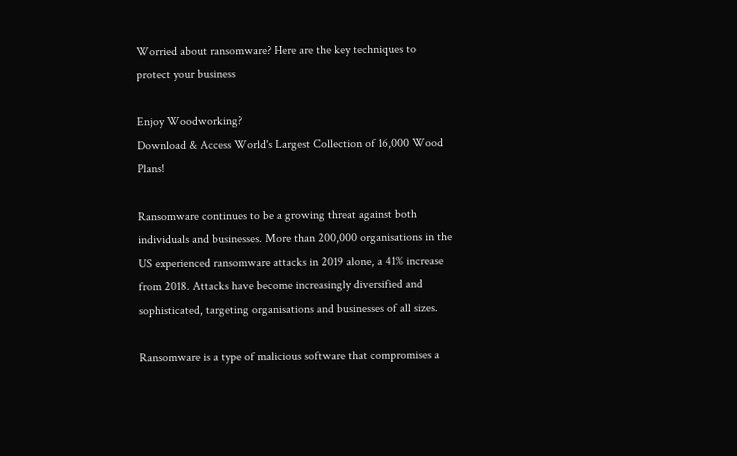Worried about ransomware? Here are the key techniques to protect your business

Enjoy Woodworking?
Download & Access World's Largest Collection of 16,000 Wood Plans!

Ransomware continues to be a growing threat against both individuals and businesses. More than 200,000 organisations in the US experienced ransomware attacks in 2019 alone, a 41% increase from 2018. Attacks have become increasingly diversified and sophisticated, targeting organisations and businesses of all sizes.

Ransomware is a type of malicious software that compromises a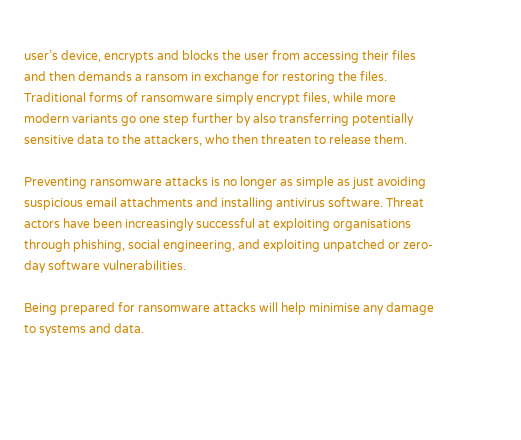user’s device, encrypts and blocks the user from accessing their files and then demands a ransom in exchange for restoring the files. Traditional forms of ransomware simply encrypt files, while more modern variants go one step further by also transferring potentially sensitive data to the attackers, who then threaten to release them.

Preventing ransomware attacks is no longer as simple as just avoiding suspicious email attachments and installing antivirus software. Threat actors have been increasingly successful at exploiting organisations through phishing, social engineering, and exploiting unpatched or zero-day software vulnerabilities.

Being prepared for ransomware attacks will help minimise any damage to systems and data.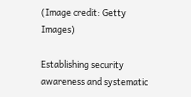(Image credit: Getty Images)

Establishing security awareness and systematic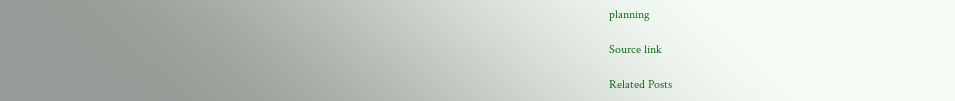planning

Source link

Related Posts